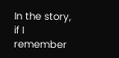In the story, if I remember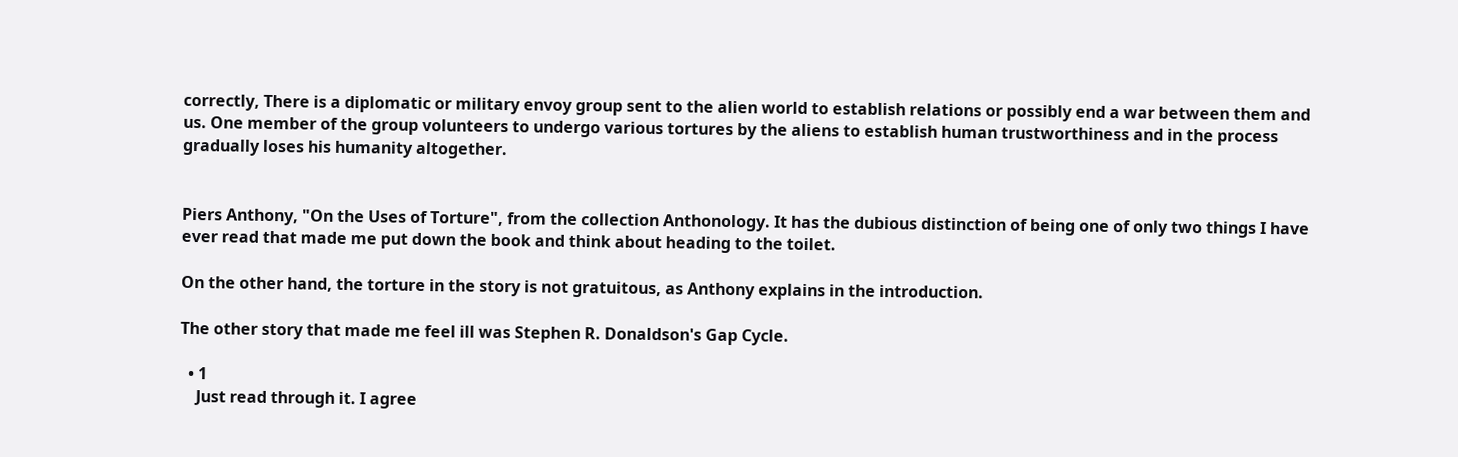correctly, There is a diplomatic or military envoy group sent to the alien world to establish relations or possibly end a war between them and us. One member of the group volunteers to undergo various tortures by the aliens to establish human trustworthiness and in the process gradually loses his humanity altogether.


Piers Anthony, "On the Uses of Torture", from the collection Anthonology. It has the dubious distinction of being one of only two things I have ever read that made me put down the book and think about heading to the toilet.

On the other hand, the torture in the story is not gratuitous, as Anthony explains in the introduction.

The other story that made me feel ill was Stephen R. Donaldson's Gap Cycle.

  • 1
    Just read through it. I agree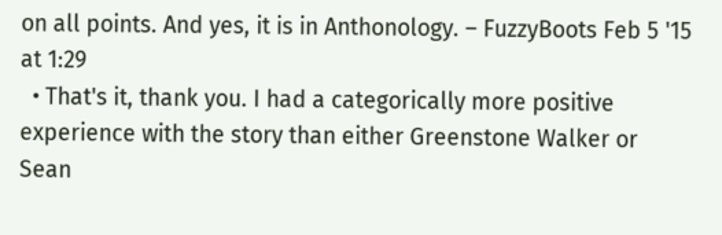on all points. And yes, it is in Anthonology. – FuzzyBoots Feb 5 '15 at 1:29
  • That's it, thank you. I had a categorically more positive experience with the story than either Greenstone Walker or Sean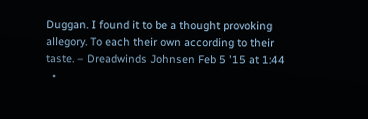Duggan. I found it to be a thought provoking allegory. To each their own according to their taste. – Dreadwinds Johnsen Feb 5 '15 at 1:44
  •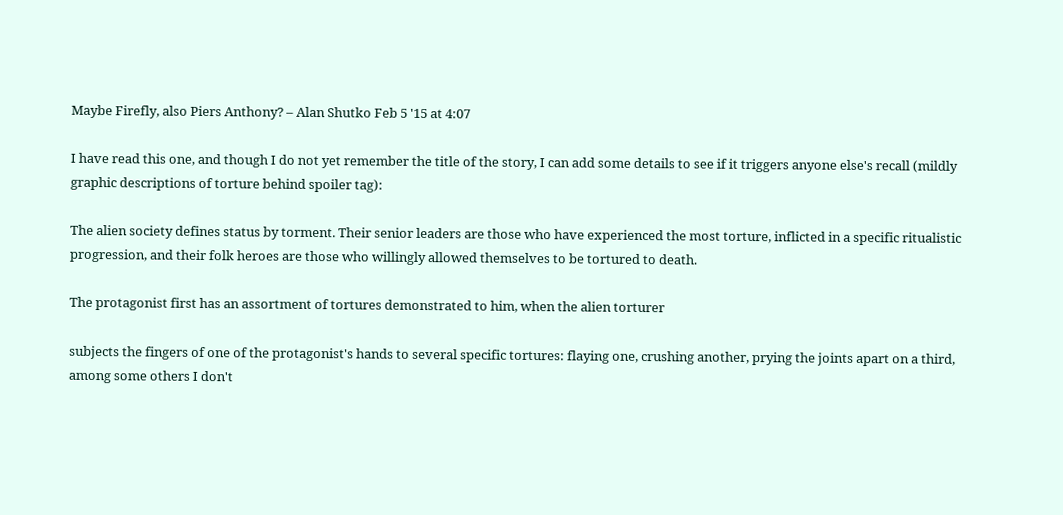Maybe Firefly, also Piers Anthony? – Alan Shutko Feb 5 '15 at 4:07

I have read this one, and though I do not yet remember the title of the story, I can add some details to see if it triggers anyone else's recall (mildly graphic descriptions of torture behind spoiler tag):

The alien society defines status by torment. Their senior leaders are those who have experienced the most torture, inflicted in a specific ritualistic progression, and their folk heroes are those who willingly allowed themselves to be tortured to death.

The protagonist first has an assortment of tortures demonstrated to him, when the alien torturer

subjects the fingers of one of the protagonist's hands to several specific tortures: flaying one, crushing another, prying the joints apart on a third, among some others I don't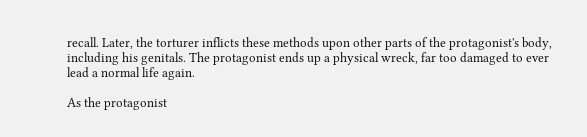recall. Later, the torturer inflicts these methods upon other parts of the protagonist's body, including his genitals. The protagonist ends up a physical wreck, far too damaged to ever lead a normal life again.

As the protagonist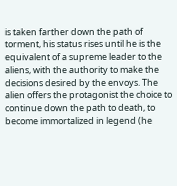is taken farther down the path of torment, his status rises until he is the equivalent of a supreme leader to the aliens, with the authority to make the decisions desired by the envoys. The alien offers the protagonist the choice to continue down the path to death, to become immortalized in legend (he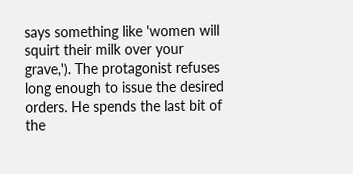says something like 'women will squirt their milk over your grave,'). The protagonist refuses long enough to issue the desired orders. He spends the last bit of the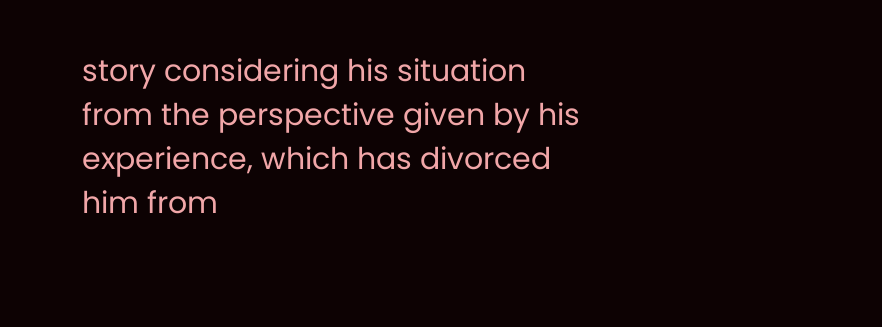story considering his situation from the perspective given by his experience, which has divorced him from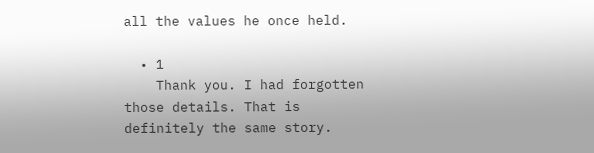all the values he once held.

  • 1
    Thank you. I had forgotten those details. That is definitely the same story.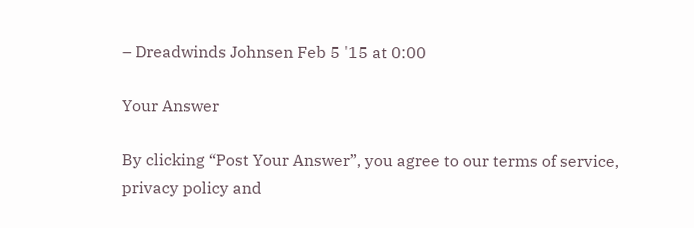– Dreadwinds Johnsen Feb 5 '15 at 0:00

Your Answer

By clicking “Post Your Answer”, you agree to our terms of service, privacy policy and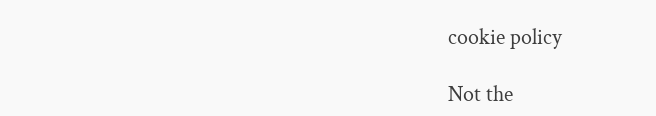cookie policy

Not the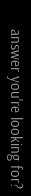answer you're looking for?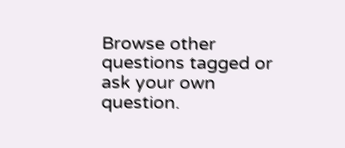Browse other questions tagged or ask your own question.